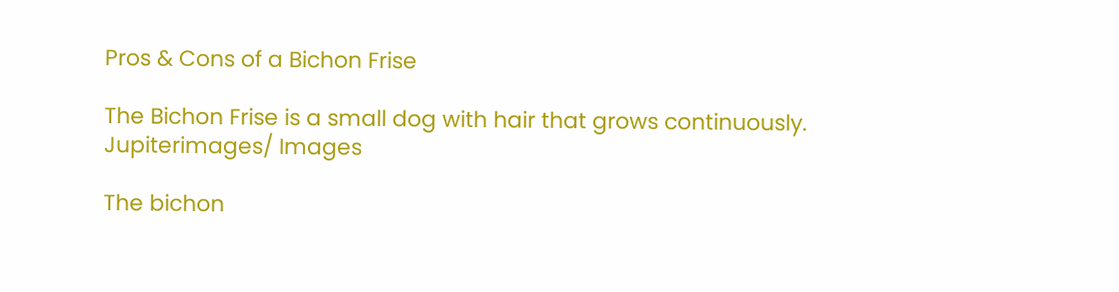Pros & Cons of a Bichon Frise

The Bichon Frise is a small dog with hair that grows continuously.
Jupiterimages/ Images

The bichon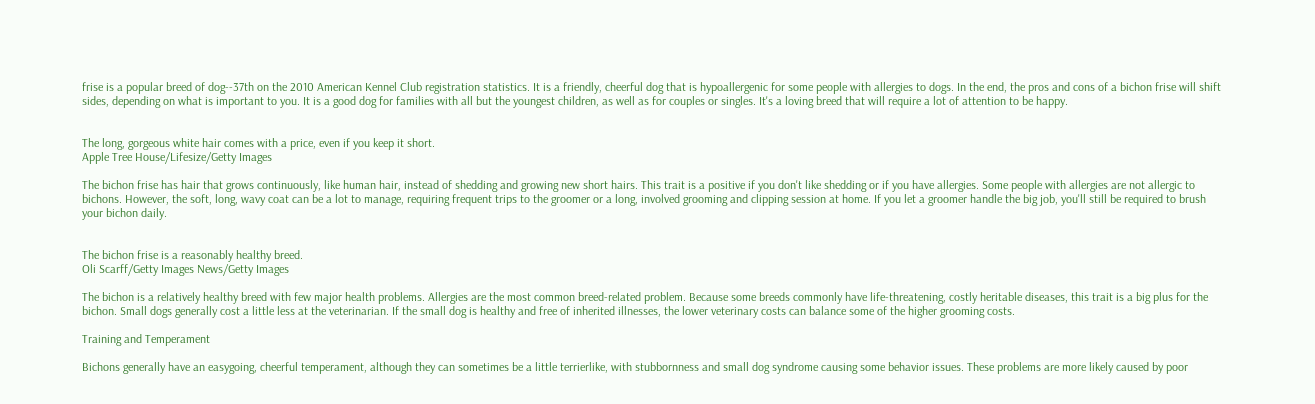frise is a popular breed of dog--37th on the 2010 American Kennel Club registration statistics. It is a friendly, cheerful dog that is hypoallergenic for some people with allergies to dogs. In the end, the pros and cons of a bichon frise will shift sides, depending on what is important to you. It is a good dog for families with all but the youngest children, as well as for couples or singles. It's a loving breed that will require a lot of attention to be happy.


The long, gorgeous white hair comes with a price, even if you keep it short.
Apple Tree House/Lifesize/Getty Images

The bichon frise has hair that grows continuously, like human hair, instead of shedding and growing new short hairs. This trait is a positive if you don't like shedding or if you have allergies. Some people with allergies are not allergic to bichons. However, the soft, long, wavy coat can be a lot to manage, requiring frequent trips to the groomer or a long, involved grooming and clipping session at home. If you let a groomer handle the big job, you'll still be required to brush your bichon daily.


The bichon frise is a reasonably healthy breed.
Oli Scarff/Getty Images News/Getty Images

The bichon is a relatively healthy breed with few major health problems. Allergies are the most common breed-related problem. Because some breeds commonly have life-threatening, costly heritable diseases, this trait is a big plus for the bichon. Small dogs generally cost a little less at the veterinarian. If the small dog is healthy and free of inherited illnesses, the lower veterinary costs can balance some of the higher grooming costs.

Training and Temperament

Bichons generally have an easygoing, cheerful temperament, although they can sometimes be a little terrierlike, with stubbornness and small dog syndrome causing some behavior issues. These problems are more likely caused by poor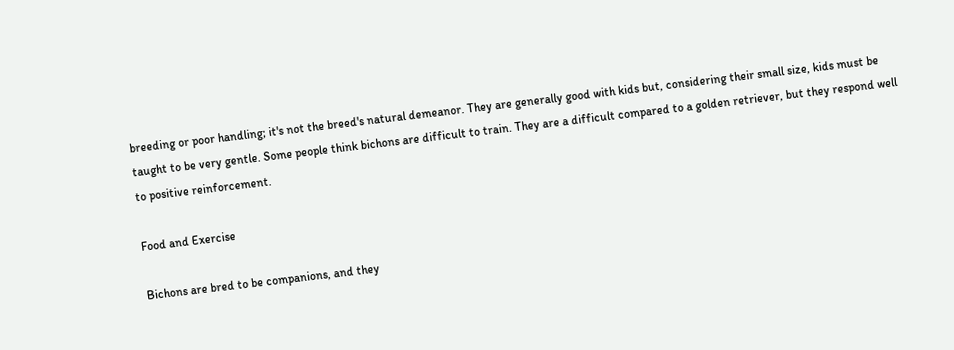breeding or poor handling; it's not the breed's natural demeanor. They are generally good with kids but, considering their small size, kids must be taught to be very gentle. Some people think bichons are difficult to train. They are a difficult compared to a golden retriever, but they respond well to positive reinforcement.

Food and Exercise

Bichons are bred to be companions, and they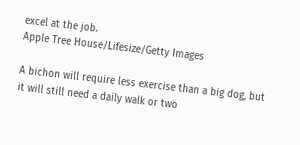excel at the job.
Apple Tree House/Lifesize/Getty Images

A bichon will require less exercise than a big dog, but it will still need a daily walk or two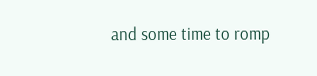and some time to romp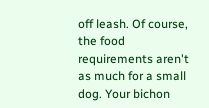off leash. Of course, the food requirements aren't as much for a small dog. Your bichon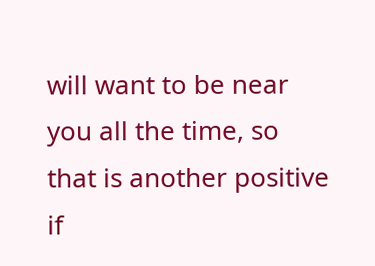will want to be near you all the time, so that is another positive if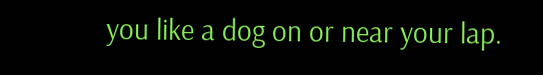you like a dog on or near your lap.